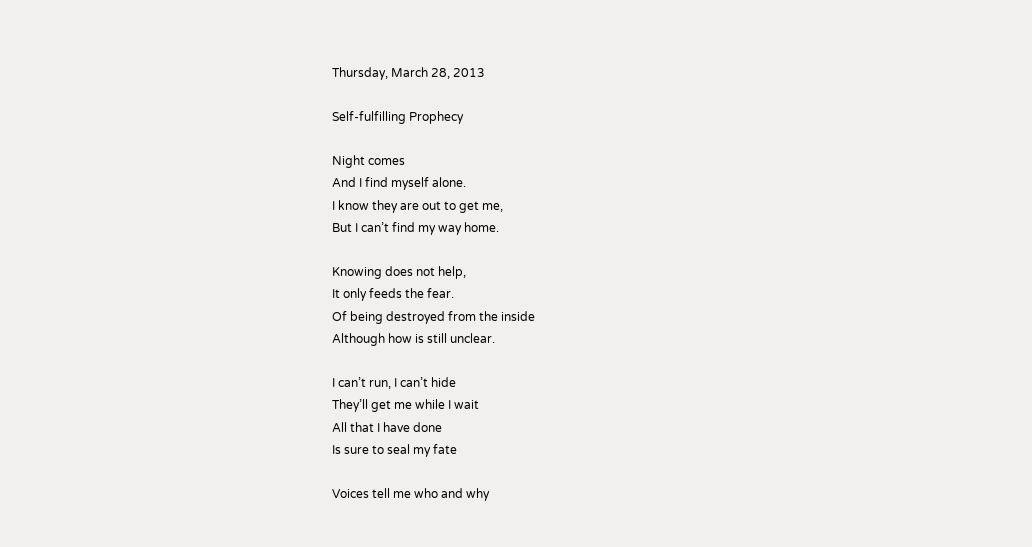Thursday, March 28, 2013

Self-fulfilling Prophecy

Night comes
And I find myself alone.
I know they are out to get me,
But I can’t find my way home.

Knowing does not help,
It only feeds the fear.
Of being destroyed from the inside
Although how is still unclear.

I can’t run, I can’t hide
They’ll get me while I wait
All that I have done
Is sure to seal my fate

Voices tell me who and why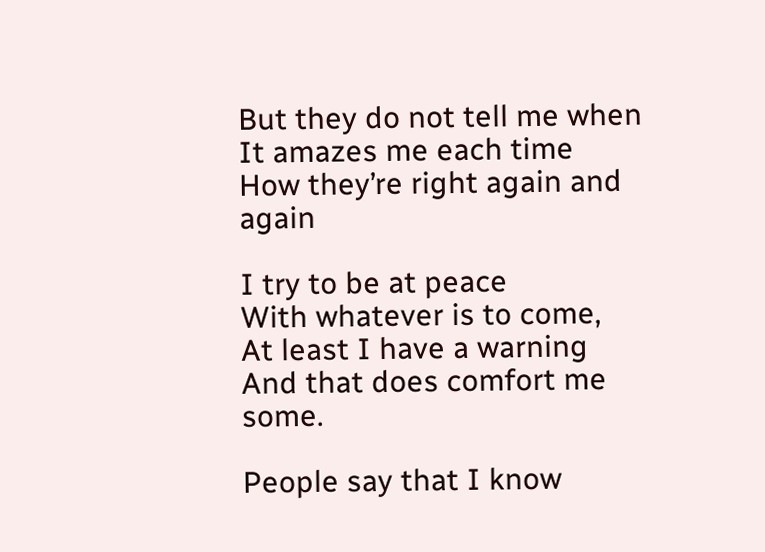But they do not tell me when
It amazes me each time
How they’re right again and again

I try to be at peace
With whatever is to come,
At least I have a warning
And that does comfort me some.

People say that I know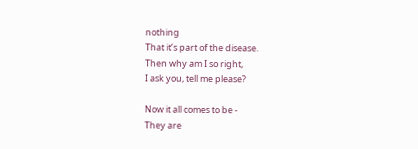nothing
That it’s part of the disease.
Then why am I so right,
I ask you, tell me please?

Now it all comes to be -
They are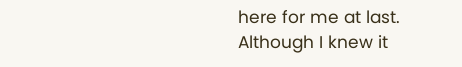here for me at last.
Although I knew it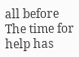all before
The time for help has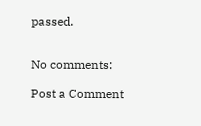passed.


No comments:

Post a Comment